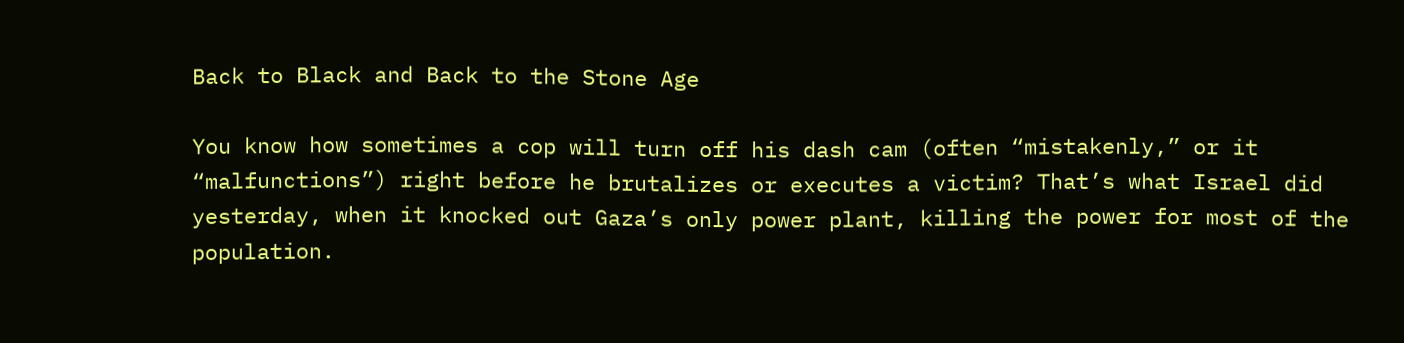Back to Black and Back to the Stone Age

You know how sometimes a cop will turn off his dash cam (often “mistakenly,” or it “malfunctions”) right before he brutalizes or executes a victim? That’s what Israel did yesterday, when it knocked out Gaza’s only power plant, killing the power for most of the population.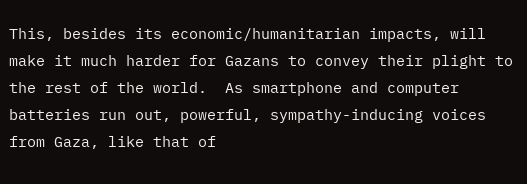This, besides its economic/humanitarian impacts, will make it much harder for Gazans to convey their plight to the rest of the world.  As smartphone and computer batteries run out, powerful, sympathy-inducing voices from Gaza, like that of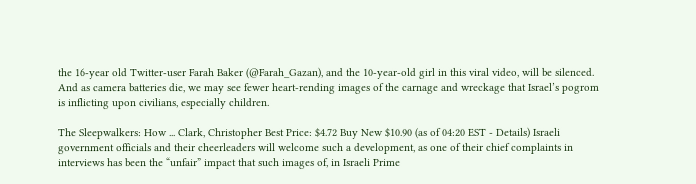the 16-year old Twitter-user Farah Baker (@Farah_Gazan), and the 10-year-old girl in this viral video, will be silenced. And as camera batteries die, we may see fewer heart-rending images of the carnage and wreckage that Israel’s pogrom is inflicting upon civilians, especially children.

The Sleepwalkers: How ... Clark, Christopher Best Price: $4.72 Buy New $10.90 (as of 04:20 EST - Details) Israeli government officials and their cheerleaders will welcome such a development, as one of their chief complaints in interviews has been the “unfair” impact that such images of, in Israeli Prime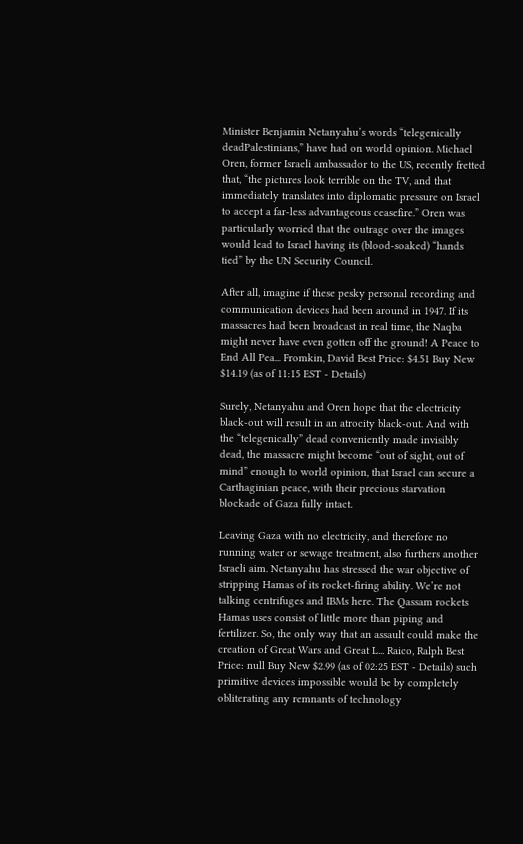Minister Benjamin Netanyahu’s words “telegenically deadPalestinians,” have had on world opinion. Michael Oren, former Israeli ambassador to the US, recently fretted that, “the pictures look terrible on the TV, and that immediately translates into diplomatic pressure on Israel to accept a far-less advantageous ceasefire.” Oren was particularly worried that the outrage over the images would lead to Israel having its (blood-soaked) “hands tied” by the UN Security Council.

After all, imagine if these pesky personal recording and communication devices had been around in 1947. If its massacres had been broadcast in real time, the Naqba might never have even gotten off the ground! A Peace to End All Pea... Fromkin, David Best Price: $4.51 Buy New $14.19 (as of 11:15 EST - Details)

Surely, Netanyahu and Oren hope that the electricity black-out will result in an atrocity black-out. And with the “telegenically” dead conveniently made invisibly dead, the massacre might become “out of sight, out of mind” enough to world opinion, that Israel can secure a Carthaginian peace, with their precious starvation blockade of Gaza fully intact.

Leaving Gaza with no electricity, and therefore no running water or sewage treatment, also furthers another Israeli aim. Netanyahu has stressed the war objective of stripping Hamas of its rocket-firing ability. We’re not talking centrifuges and IBMs here. The Qassam rockets Hamas uses consist of little more than piping and fertilizer. So, the only way that an assault could make the creation of Great Wars and Great L... Raico, Ralph Best Price: null Buy New $2.99 (as of 02:25 EST - Details) such primitive devices impossible would be by completely obliterating any remnants of technology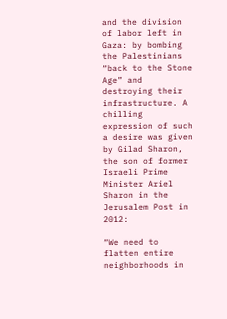and the division of labor left in Gaza: by bombing the Palestinians “back to the Stone Age” and destroying their infrastructure. A chilling expression of such a desire was given by Gilad Sharon, the son of former Israeli Prime Minister Ariel Sharon in the Jerusalem Post in 2012:

“We need to flatten entire neighborhoods in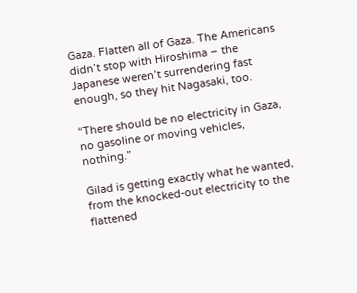Gaza. Flatten all of Gaza. The Americans didn’t stop with Hiroshima – the Japanese weren’t surrendering fast enough, so they hit Nagasaki, too.

“There should be no electricity in Gaza, no gasoline or moving vehicles, nothing.”

Gilad is getting exactly what he wanted, from the knocked-out electricity to the flattened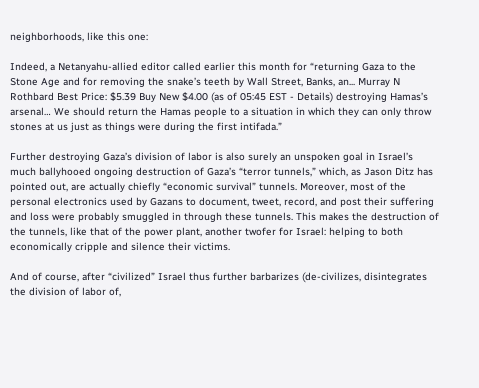neighborhoods, like this one:

Indeed, a Netanyahu-allied editor called earlier this month for “returning Gaza to the Stone Age and for removing the snake’s teeth by Wall Street, Banks, an... Murray N Rothbard Best Price: $5.39 Buy New $4.00 (as of 05:45 EST - Details) destroying Hamas’s arsenal… We should return the Hamas people to a situation in which they can only throw stones at us just as things were during the first intifada.”

Further destroying Gaza’s division of labor is also surely an unspoken goal in Israel’s much ballyhooed ongoing destruction of Gaza’s “terror tunnels,” which, as Jason Ditz has pointed out, are actually chiefly “economic survival” tunnels. Moreover, most of the personal electronics used by Gazans to document, tweet, record, and post their suffering and loss were probably smuggled in through these tunnels. This makes the destruction of the tunnels, like that of the power plant, another twofer for Israel: helping to both economically cripple and silence their victims.

And of course, after “civilized” Israel thus further barbarizes (de-civilizes, disintegrates the division of labor of,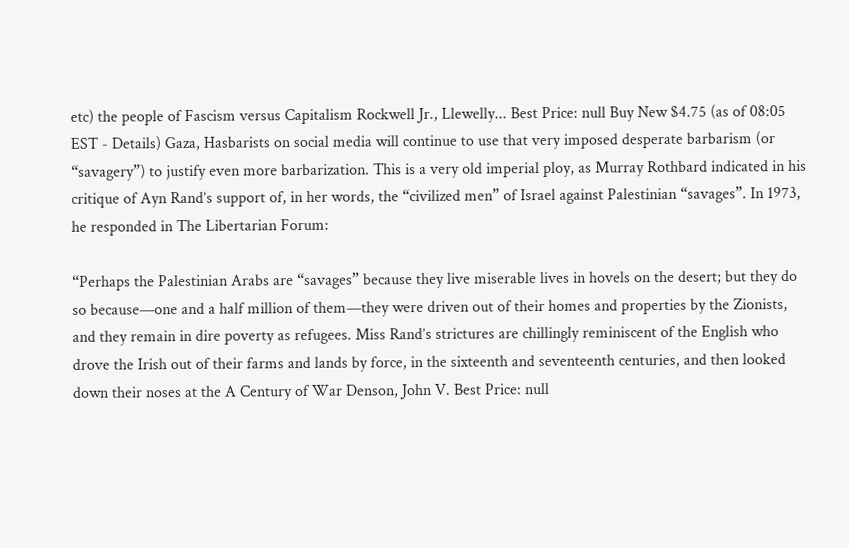etc) the people of Fascism versus Capitalism Rockwell Jr., Llewelly... Best Price: null Buy New $4.75 (as of 08:05 EST - Details) Gaza, Hasbarists on social media will continue to use that very imposed desperate barbarism (or “savagery”) to justify even more barbarization. This is a very old imperial ploy, as Murray Rothbard indicated in his critique of Ayn Rand’s support of, in her words, the “civilized men” of Israel against Palestinian “savages”. In 1973, he responded in The Libertarian Forum:

“Perhaps the Palestinian Arabs are “savages” because they live miserable lives in hovels on the desert; but they do so because—one and a half million of them—they were driven out of their homes and properties by the Zionists, and they remain in dire poverty as refugees. Miss Rand’s strictures are chillingly reminiscent of the English who drove the Irish out of their farms and lands by force, in the sixteenth and seventeenth centuries, and then looked down their noses at the A Century of War Denson, John V. Best Price: null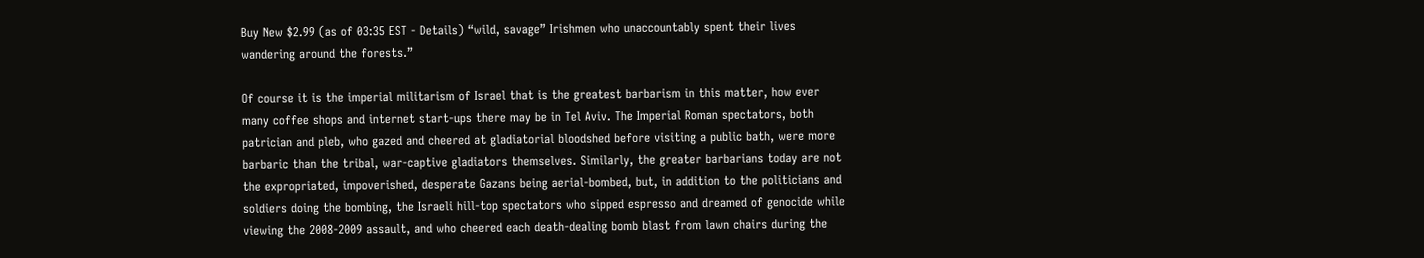Buy New $2.99 (as of 03:35 EST - Details) “wild, savage” Irishmen who unaccountably spent their lives wandering around the forests.”

Of course it is the imperial militarism of Israel that is the greatest barbarism in this matter, how ever many coffee shops and internet start-ups there may be in Tel Aviv. The Imperial Roman spectators, both patrician and pleb, who gazed and cheered at gladiatorial bloodshed before visiting a public bath, were more barbaric than the tribal, war-captive gladiators themselves. Similarly, the greater barbarians today are not the expropriated, impoverished, desperate Gazans being aerial-bombed, but, in addition to the politicians and soldiers doing the bombing, the Israeli hill-top spectators who sipped espresso and dreamed of genocide while viewing the 2008-2009 assault, and who cheered each death-dealing bomb blast from lawn chairs during the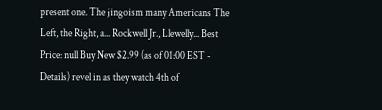present one. The jingoism many Americans The Left, the Right, a... Rockwell Jr., Llewelly... Best Price: null Buy New $2.99 (as of 01:00 EST - Details) revel in as they watch 4th of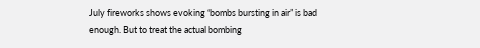July fireworks shows evoking “bombs bursting in air” is bad enough. But to treat the actual bombing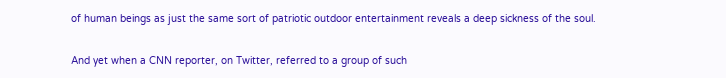of human beings as just the same sort of patriotic outdoor entertainment reveals a deep sickness of the soul.

And yet when a CNN reporter, on Twitter, referred to a group of such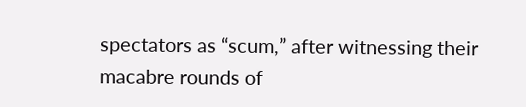spectators as “scum,” after witnessing their macabre rounds of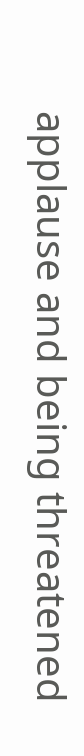applause and being threatened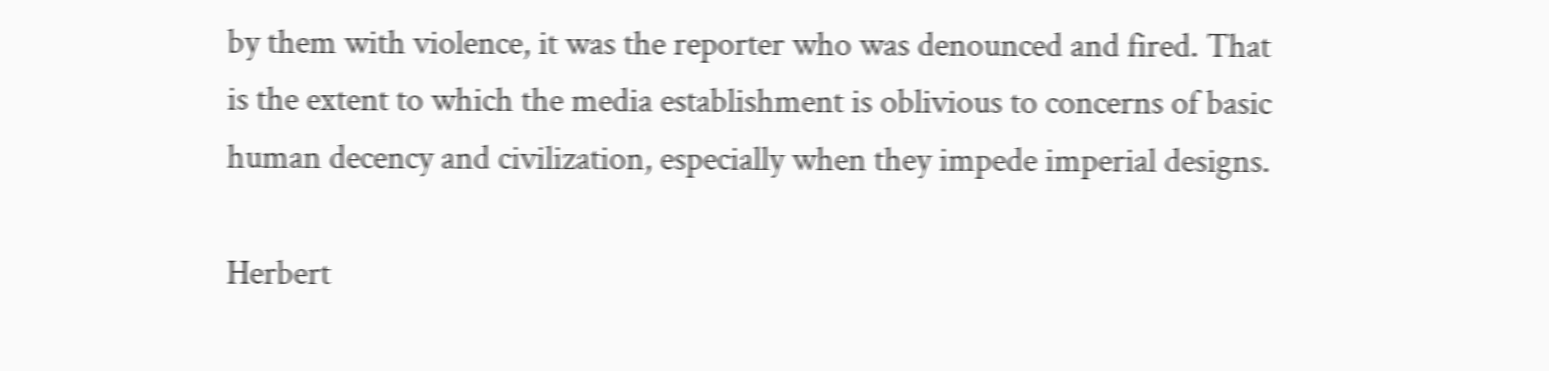by them with violence, it was the reporter who was denounced and fired. That is the extent to which the media establishment is oblivious to concerns of basic human decency and civilization, especially when they impede imperial designs.

Herbert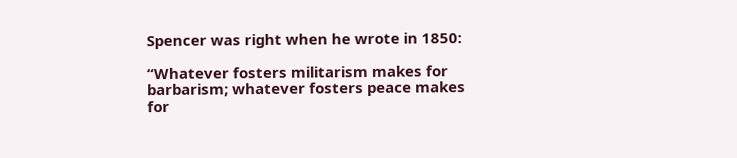Spencer was right when he wrote in 1850:

“Whatever fosters militarism makes for barbarism; whatever fosters peace makes for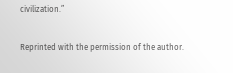civilization.”

Reprinted with the permission of the author.